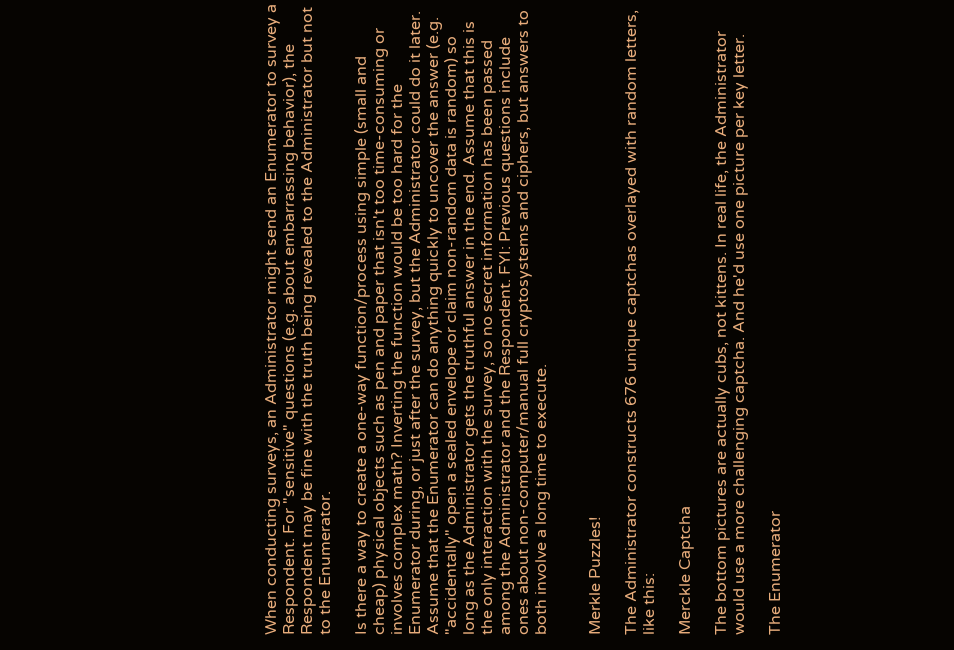When conducting surveys, an Administrator might send an Enumerator to survey a Respondent. For "sensitive" questions (e.g. about embarrassing behavior), the Respondent may be fine with the truth being revealed to the Administrator but not to the Enumerator.

Is there a way to create a one-way function/process using simple (small and cheap) physical objects such as pen and paper that isn't too time-consuming or involves complex math? Inverting the function would be too hard for the Enumerator during, or just after the survey, but the Administrator could do it later. Assume that the Enumerator can do anything quickly to uncover the answer (e.g. "accidentally" open a sealed envelope or claim non-random data is random) so long as the Administrator gets the truthful answer in the end. Assume that this is the only interaction with the survey, so no secret information has been passed among the Administrator and the Respondent. FYI: Previous questions include ones about non-computer/manual full cryptosystems and ciphers, but answers to both involve a long time to execute.


Merkle Puzzles!

The Administrator constructs 676 unique captchas overlayed with random letters, like this:

Merckle Captcha

The bottom pictures are actually cubs, not kittens. In real life, the Administrator would use a more challenging captcha. And he'd use one picture per key letter.

The Enumerator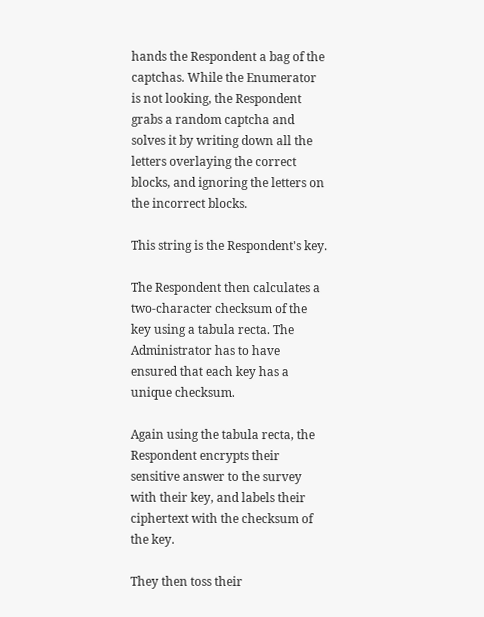hands the Respondent a bag of the captchas. While the Enumerator is not looking, the Respondent grabs a random captcha and solves it by writing down all the letters overlaying the correct blocks, and ignoring the letters on the incorrect blocks.

This string is the Respondent's key.

The Respondent then calculates a two-character checksum of the key using a tabula recta. The Administrator has to have ensured that each key has a unique checksum.

Again using the tabula recta, the Respondent encrypts their sensitive answer to the survey with their key, and labels their ciphertext with the checksum of the key.

They then toss their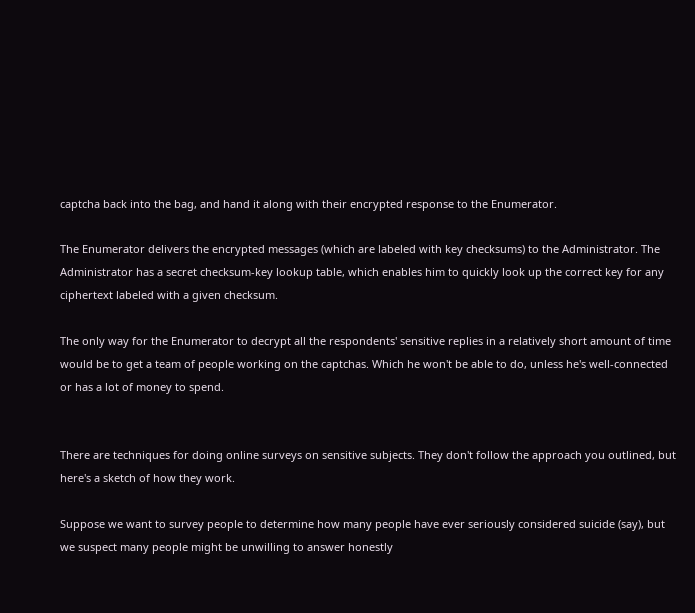captcha back into the bag, and hand it along with their encrypted response to the Enumerator.

The Enumerator delivers the encrypted messages (which are labeled with key checksums) to the Administrator. The Administrator has a secret checksum-key lookup table, which enables him to quickly look up the correct key for any ciphertext labeled with a given checksum.

The only way for the Enumerator to decrypt all the respondents' sensitive replies in a relatively short amount of time would be to get a team of people working on the captchas. Which he won't be able to do, unless he's well-connected or has a lot of money to spend.


There are techniques for doing online surveys on sensitive subjects. They don't follow the approach you outlined, but here's a sketch of how they work.

Suppose we want to survey people to determine how many people have ever seriously considered suicide (say), but we suspect many people might be unwilling to answer honestly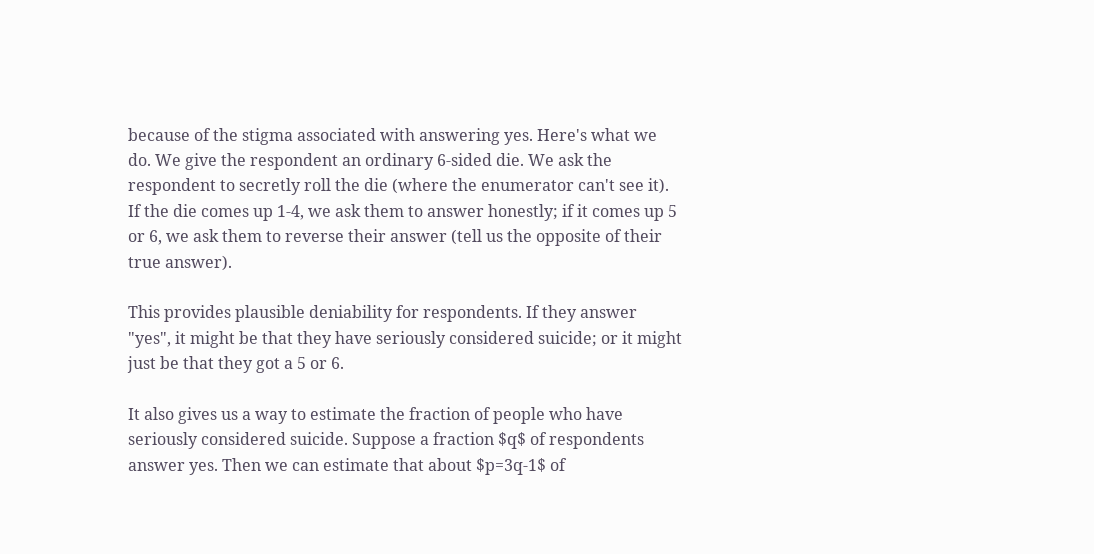because of the stigma associated with answering yes. Here's what we do. We give the respondent an ordinary 6-sided die. We ask the respondent to secretly roll the die (where the enumerator can't see it). If the die comes up 1-4, we ask them to answer honestly; if it comes up 5 or 6, we ask them to reverse their answer (tell us the opposite of their true answer).

This provides plausible deniability for respondents. If they answer "yes", it might be that they have seriously considered suicide; or it might just be that they got a 5 or 6.

It also gives us a way to estimate the fraction of people who have seriously considered suicide. Suppose a fraction $q$ of respondents answer yes. Then we can estimate that about $p=3q-1$ of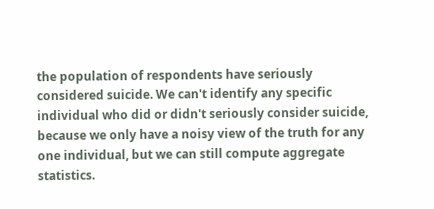the population of respondents have seriously considered suicide. We can't identify any specific individual who did or didn't seriously consider suicide, because we only have a noisy view of the truth for any one individual, but we can still compute aggregate statistics.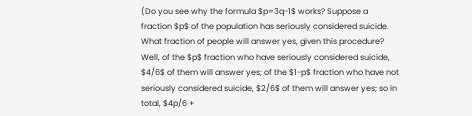(Do you see why the formula $p=3q-1$ works? Suppose a fraction $p$ of the population has seriously considered suicide. What fraction of people will answer yes, given this procedure? Well, of the $p$ fraction who have seriously considered suicide, $4/6$ of them will answer yes; of the $1-p$ fraction who have not seriously considered suicide, $2/6$ of them will answer yes; so in total, $4p/6 +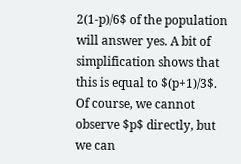2(1-p)/6$ of the population will answer yes. A bit of simplification shows that this is equal to $(p+1)/3$. Of course, we cannot observe $p$ directly, but we can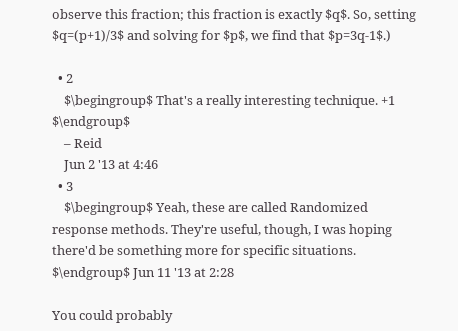observe this fraction; this fraction is exactly $q$. So, setting $q=(p+1)/3$ and solving for $p$, we find that $p=3q-1$.)

  • 2
    $\begingroup$ That's a really interesting technique. +1 $\endgroup$
    – Reid
    Jun 2 '13 at 4:46
  • 3
    $\begingroup$ Yeah, these are called Randomized response methods. They're useful, though, I was hoping there'd be something more for specific situations. $\endgroup$ Jun 11 '13 at 2:28

You could probably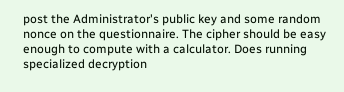post the Administrator's public key and some random nonce on the questionnaire. The cipher should be easy enough to compute with a calculator. Does running specialized decryption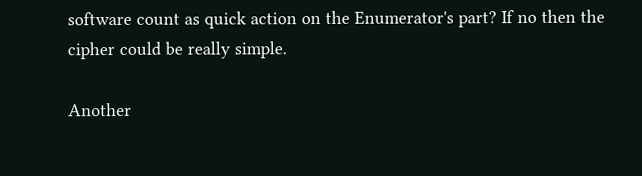software count as quick action on the Enumerator's part? If no then the cipher could be really simple.

Another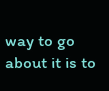way to go about it is to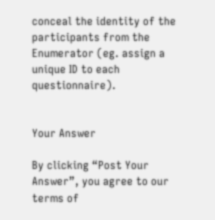conceal the identity of the participants from the Enumerator (eg. assign a unique ID to each questionnaire).


Your Answer

By clicking “Post Your Answer”, you agree to our terms of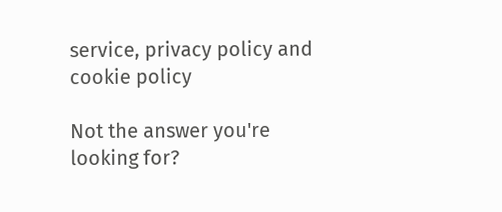service, privacy policy and cookie policy

Not the answer you're looking for?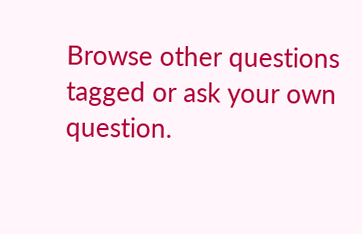Browse other questions tagged or ask your own question.